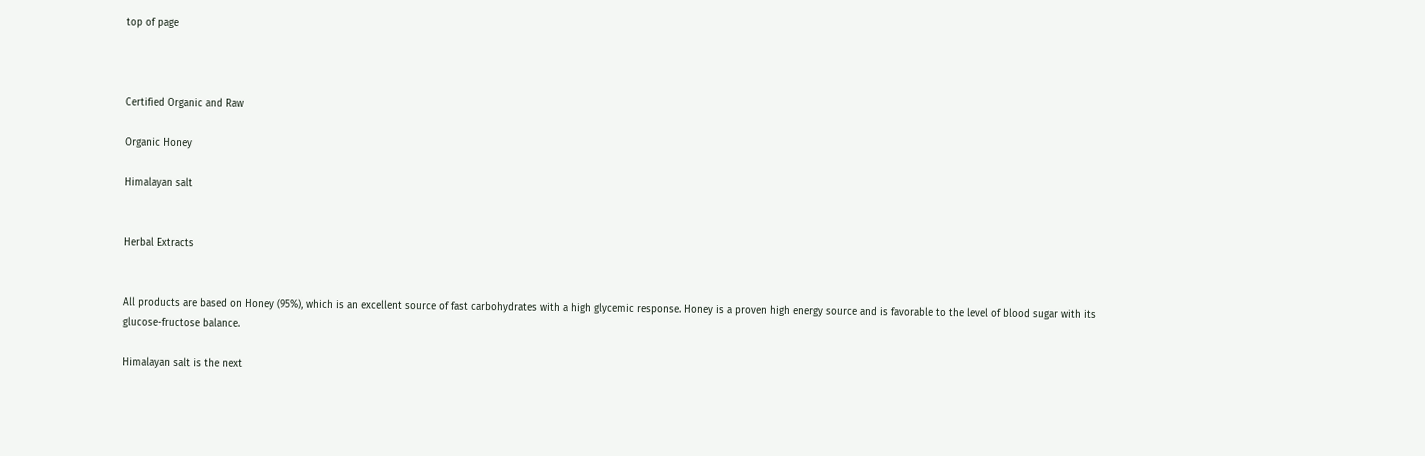top of page



Certified Organic and Raw

Organic Honey

Himalayan salt


Herbal Extracts


All products are based on Honey (95%), which is an excellent source of fast carbohydrates with a high glycemic response. Honey is a proven high energy source and is favorable to the level of blood sugar with its glucose-fructose balance.

Himalayan salt is the next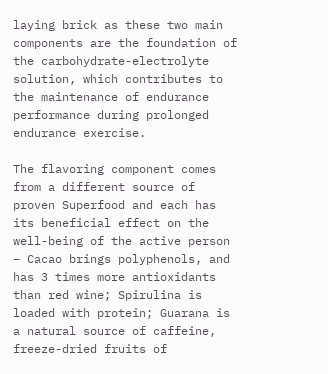laying brick as these two main components are the foundation of the carbohydrate-electrolyte solution, which contributes to the maintenance of endurance performance during prolonged endurance exercise.

The flavoring component comes from a different source of proven Superfood and each has its beneficial effect on the well-being of the active person – Cacao brings polyphenols, and has 3 times more antioxidants than red wine; Spirulina is loaded with protein; Guarana is a natural source of caffeine, freeze-dried fruits of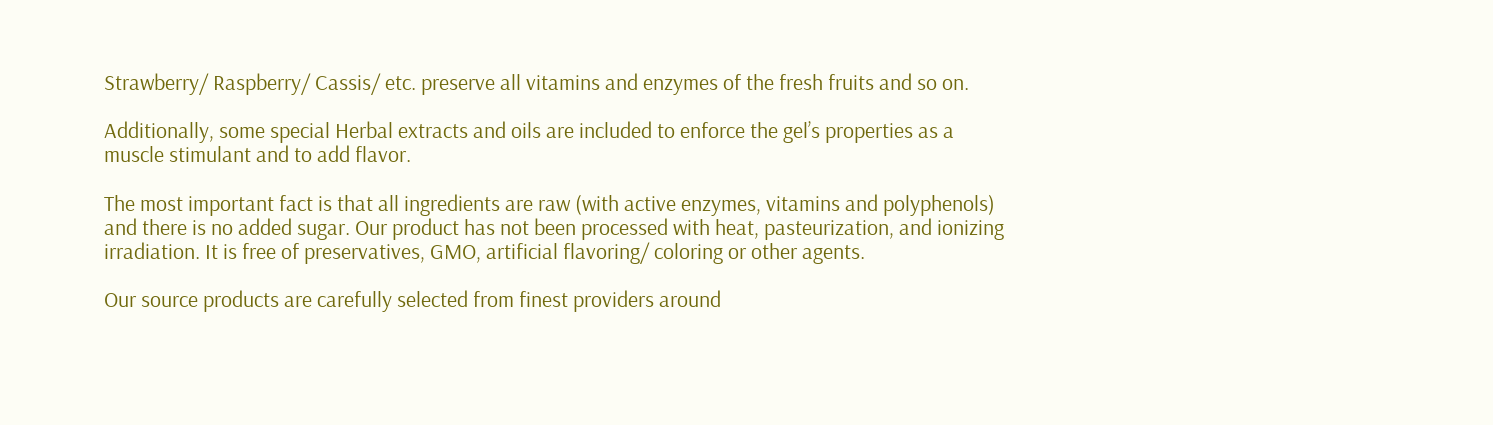Strawberry/ Raspberry/ Cassis/ etc. preserve all vitamins and enzymes of the fresh fruits and so on.

Additionally, some special Herbal extracts and oils are included to enforce the gel’s properties as a muscle stimulant and to add flavor.

The most important fact is that all ingredients are raw (with active enzymes, vitamins and polyphenols) and there is no added sugar. Our product has not been processed with heat, pasteurization, and ionizing irradiation. It is free of preservatives, GMO, artificial flavoring/ coloring or other agents.

Our source products are carefully selected from finest providers around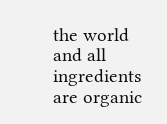the world and all ingredients are organic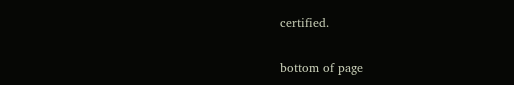certified.


bottom of page